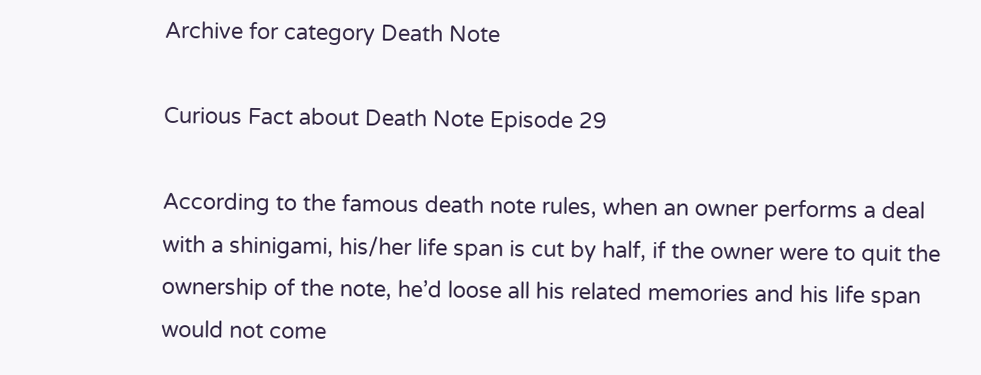Archive for category Death Note

Curious Fact about Death Note Episode 29

According to the famous death note rules, when an owner performs a deal with a shinigami, his/her life span is cut by half, if the owner were to quit the ownership of the note, he’d loose all his related memories and his life span would not come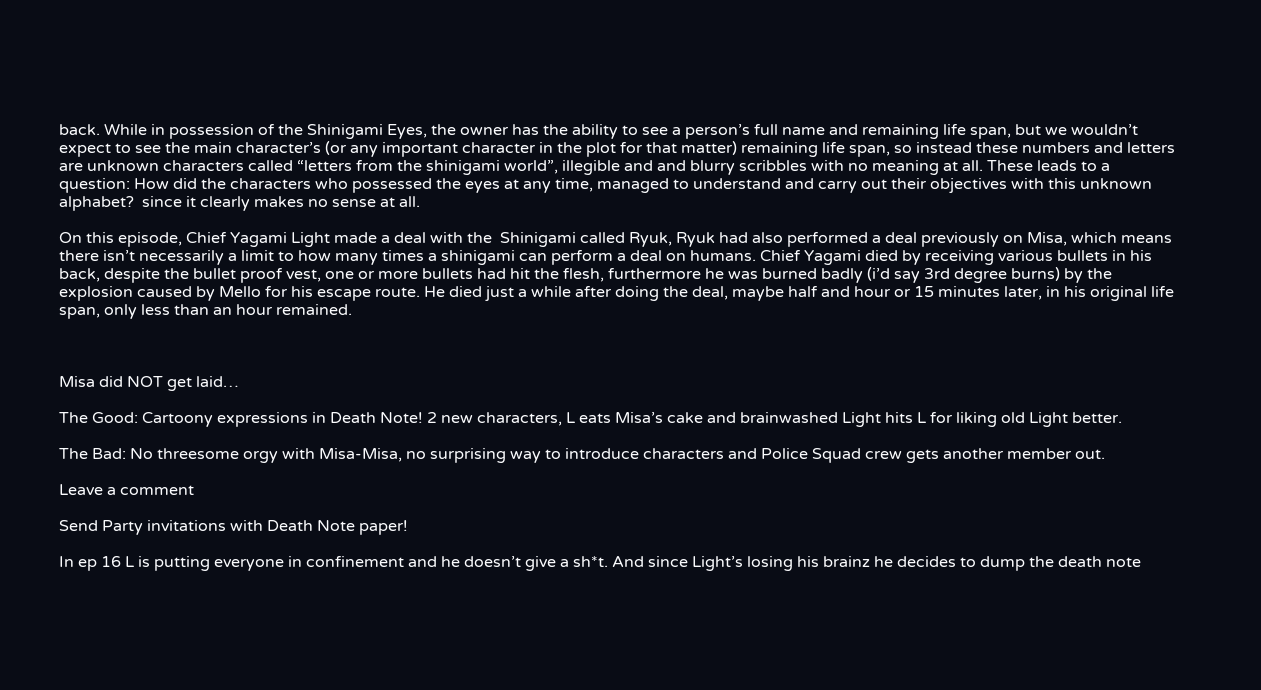back. While in possession of the Shinigami Eyes, the owner has the ability to see a person’s full name and remaining life span, but we wouldn’t expect to see the main character’s (or any important character in the plot for that matter) remaining life span, so instead these numbers and letters are unknown characters called “letters from the shinigami world”, illegible and and blurry scribbles with no meaning at all. These leads to a question: How did the characters who possessed the eyes at any time, managed to understand and carry out their objectives with this unknown alphabet?  since it clearly makes no sense at all.

On this episode, Chief Yagami Light made a deal with the  Shinigami called Ryuk, Ryuk had also performed a deal previously on Misa, which means there isn’t necessarily a limit to how many times a shinigami can perform a deal on humans. Chief Yagami died by receiving various bullets in his back, despite the bullet proof vest, one or more bullets had hit the flesh, furthermore he was burned badly (i’d say 3rd degree burns) by the explosion caused by Mello for his escape route. He died just a while after doing the deal, maybe half and hour or 15 minutes later, in his original life span, only less than an hour remained.



Misa did NOT get laid…

The Good: Cartoony expressions in Death Note! 2 new characters, L eats Misa’s cake and brainwashed Light hits L for liking old Light better.

The Bad: No threesome orgy with Misa-Misa, no surprising way to introduce characters and Police Squad crew gets another member out.

Leave a comment

Send Party invitations with Death Note paper!

In ep 16 L is putting everyone in confinement and he doesn’t give a sh*t. And since Light’s losing his brainz he decides to dump the death note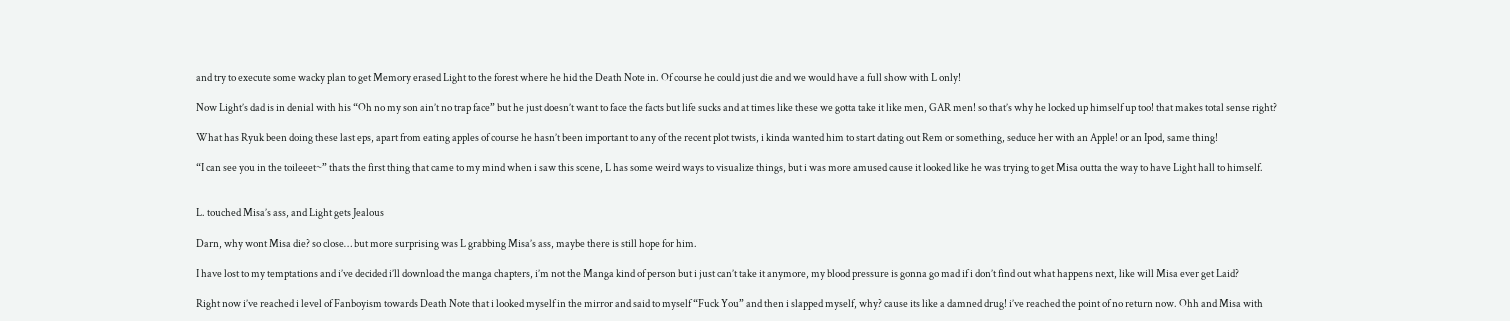and try to execute some wacky plan to get Memory erased Light to the forest where he hid the Death Note in. Of course he could just die and we would have a full show with L only!

Now Light’s dad is in denial with his “Oh no my son ain’t no trap face” but he just doesn’t want to face the facts but life sucks and at times like these we gotta take it like men, GAR men! so that’s why he locked up himself up too! that makes total sense right?

What has Ryuk been doing these last eps, apart from eating apples of course he hasn’t been important to any of the recent plot twists, i kinda wanted him to start dating out Rem or something, seduce her with an Apple! or an Ipod, same thing!

“I can see you in the toileeet~” thats the first thing that came to my mind when i saw this scene, L has some weird ways to visualize things, but i was more amused cause it looked like he was trying to get Misa outta the way to have Light hall to himself.


L. touched Misa’s ass, and Light gets Jealous

Darn, why wont Misa die? so close… but more surprising was L grabbing Misa’s ass, maybe there is still hope for him.

I have lost to my temptations and i’ve decided i’ll download the manga chapters, i’m not the Manga kind of person but i just can’t take it anymore, my blood pressure is gonna go mad if i don’t find out what happens next, like will Misa ever get Laid?

Right now i’ve reached i level of Fanboyism towards Death Note that i looked myself in the mirror and said to myself “Fuck You” and then i slapped myself, why? cause its like a damned drug! i’ve reached the point of no return now. Ohh and Misa with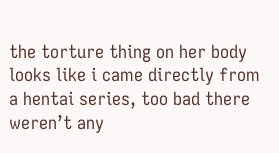the torture thing on her body looks like i came directly from a hentai series, too bad there weren’t any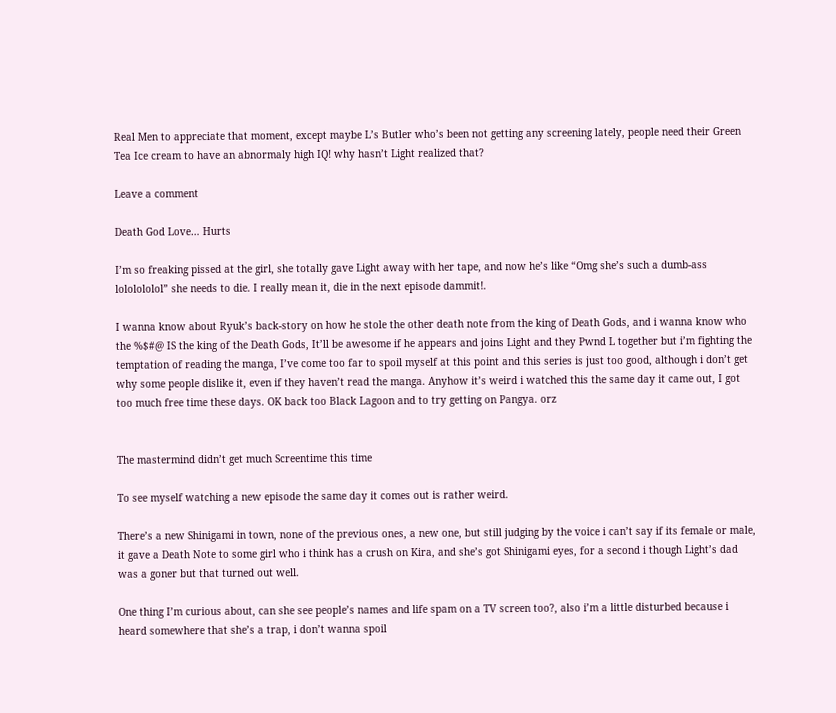Real Men to appreciate that moment, except maybe L’s Butler who’s been not getting any screening lately, people need their Green Tea Ice cream to have an abnormaly high IQ! why hasn’t Light realized that?

Leave a comment

Death God Love… Hurts

I’m so freaking pissed at the girl, she totally gave Light away with her tape, and now he’s like “Omg she’s such a dumb-ass lololololol” she needs to die. I really mean it, die in the next episode dammit!.

I wanna know about Ryuk’s back-story on how he stole the other death note from the king of Death Gods, and i wanna know who the %$#@ IS the king of the Death Gods, It’ll be awesome if he appears and joins Light and they Pwnd L together but i’m fighting the temptation of reading the manga, I’ve come too far to spoil myself at this point and this series is just too good, although i don’t get why some people dislike it, even if they haven’t read the manga. Anyhow it’s weird i watched this the same day it came out, I got too much free time these days. OK back too Black Lagoon and to try getting on Pangya. orz


The mastermind didn’t get much Screentime this time

To see myself watching a new episode the same day it comes out is rather weird.

There’s a new Shinigami in town, none of the previous ones, a new one, but still judging by the voice i can’t say if its female or male, it gave a Death Note to some girl who i think has a crush on Kira, and she’s got Shinigami eyes, for a second i though Light’s dad was a goner but that turned out well.

One thing I’m curious about, can she see people’s names and life spam on a TV screen too?, also i’m a little disturbed because i heard somewhere that she’s a trap, i don’t wanna spoil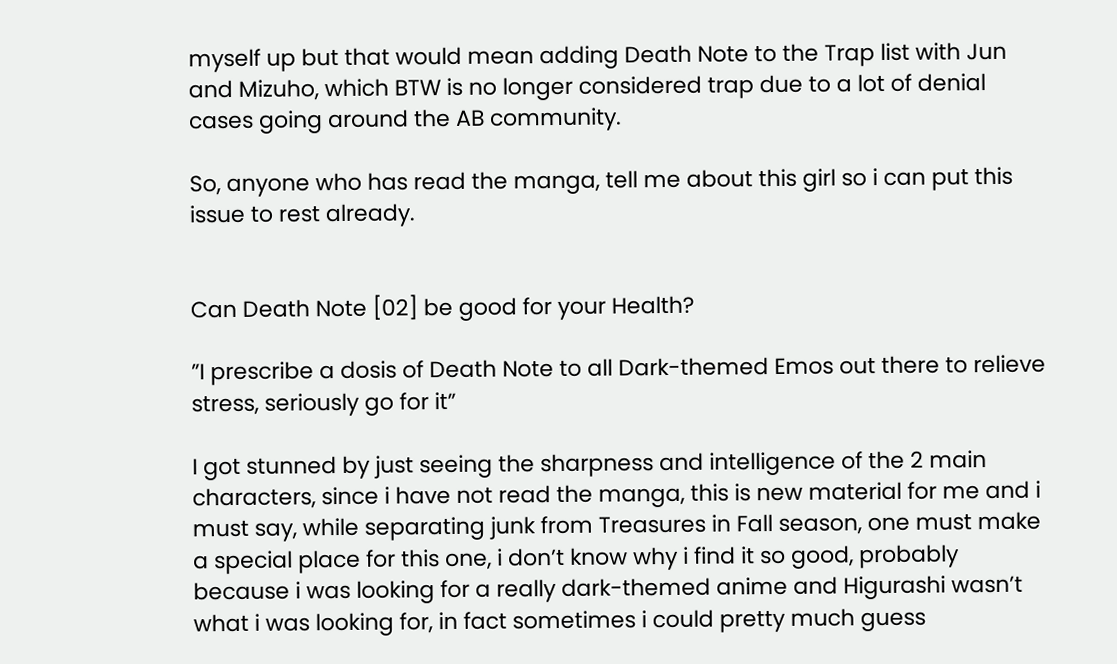myself up but that would mean adding Death Note to the Trap list with Jun and Mizuho, which BTW is no longer considered trap due to a lot of denial cases going around the AB community.

So, anyone who has read the manga, tell me about this girl so i can put this issue to rest already.


Can Death Note [02] be good for your Health?

”I prescribe a dosis of Death Note to all Dark-themed Emos out there to relieve stress, seriously go for it”

I got stunned by just seeing the sharpness and intelligence of the 2 main characters, since i have not read the manga, this is new material for me and i must say, while separating junk from Treasures in Fall season, one must make a special place for this one, i don’t know why i find it so good, probably because i was looking for a really dark-themed anime and Higurashi wasn’t what i was looking for, in fact sometimes i could pretty much guess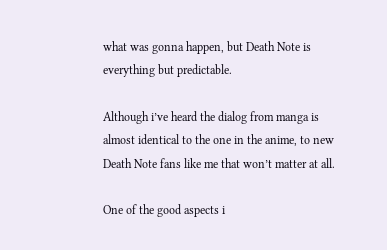what was gonna happen, but Death Note is everything but predictable.

Although i’ve heard the dialog from manga is almost identical to the one in the anime, to new Death Note fans like me that won’t matter at all.

One of the good aspects i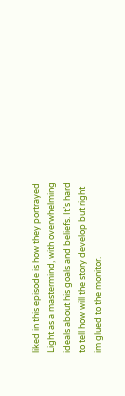liked in this episode is how they portrayed Light as a mastermind, with overwhelming ideals about his goals and beliefs. It’s hard to tell how will the story develop but right im glued to the monitor.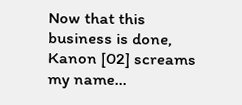Now that this business is done, Kanon [02] screams my name…